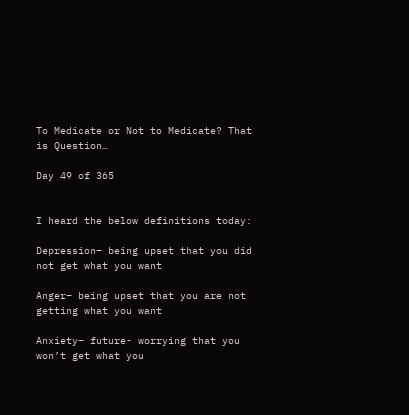To Medicate or Not to Medicate? That is Question…

Day 49 of 365


I heard the below definitions today:

Depression– being upset that you did  not get what you want

Anger– being upset that you are not getting what you want

Anxiety– future- worrying that you won’t get what you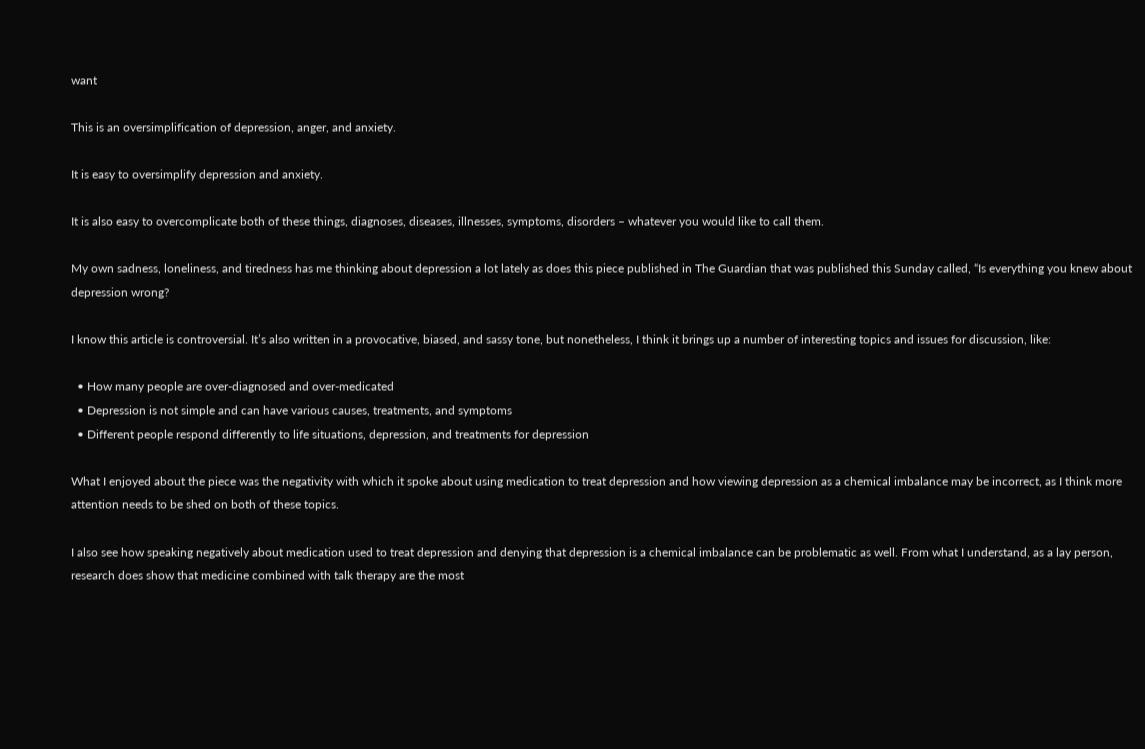want

This is an oversimplification of depression, anger, and anxiety.

It is easy to oversimplify depression and anxiety.

It is also easy to overcomplicate both of these things, diagnoses, diseases, illnesses, symptoms, disorders – whatever you would like to call them.

My own sadness, loneliness, and tiredness has me thinking about depression a lot lately as does this piece published in The Guardian that was published this Sunday called, “Is everything you knew about depression wrong?

I know this article is controversial. It’s also written in a provocative, biased, and sassy tone, but nonetheless, I think it brings up a number of interesting topics and issues for discussion, like:

  • How many people are over-diagnosed and over-medicated
  • Depression is not simple and can have various causes, treatments, and symptoms
  • Different people respond differently to life situations, depression, and treatments for depression

What I enjoyed about the piece was the negativity with which it spoke about using medication to treat depression and how viewing depression as a chemical imbalance may be incorrect, as I think more attention needs to be shed on both of these topics.

I also see how speaking negatively about medication used to treat depression and denying that depression is a chemical imbalance can be problematic as well. From what I understand, as a lay person, research does show that medicine combined with talk therapy are the most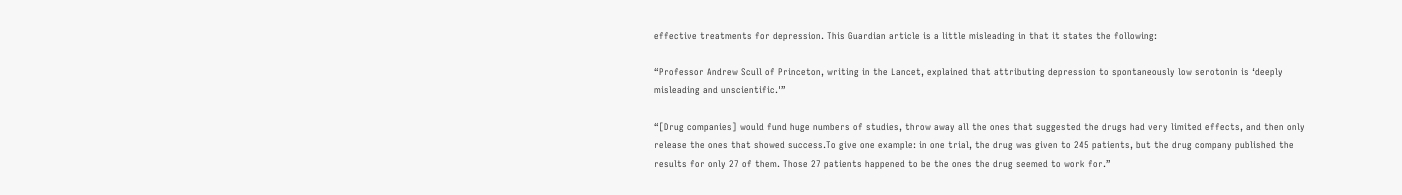effective treatments for depression. This Guardian article is a little misleading in that it states the following:

“Professor Andrew Scull of Princeton, writing in the Lancet, explained that attributing depression to spontaneously low serotonin is ‘deeply misleading and unscientific.'”

“[Drug companies] would fund huge numbers of studies, throw away all the ones that suggested the drugs had very limited effects, and then only release the ones that showed success.To give one example: in one trial, the drug was given to 245 patients, but the drug company published the results for only 27 of them. Those 27 patients happened to be the ones the drug seemed to work for.”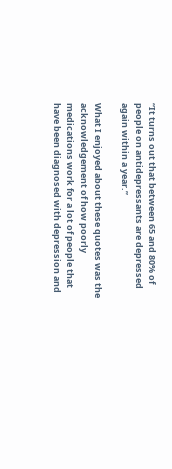“It turns out that between 65 and 80% of people on antidepressants are depressed again within a year.”

What I enjoyed about these quotes was the acknowledgement of how poorly medications work for a lot of people that have been diagnosed with depression and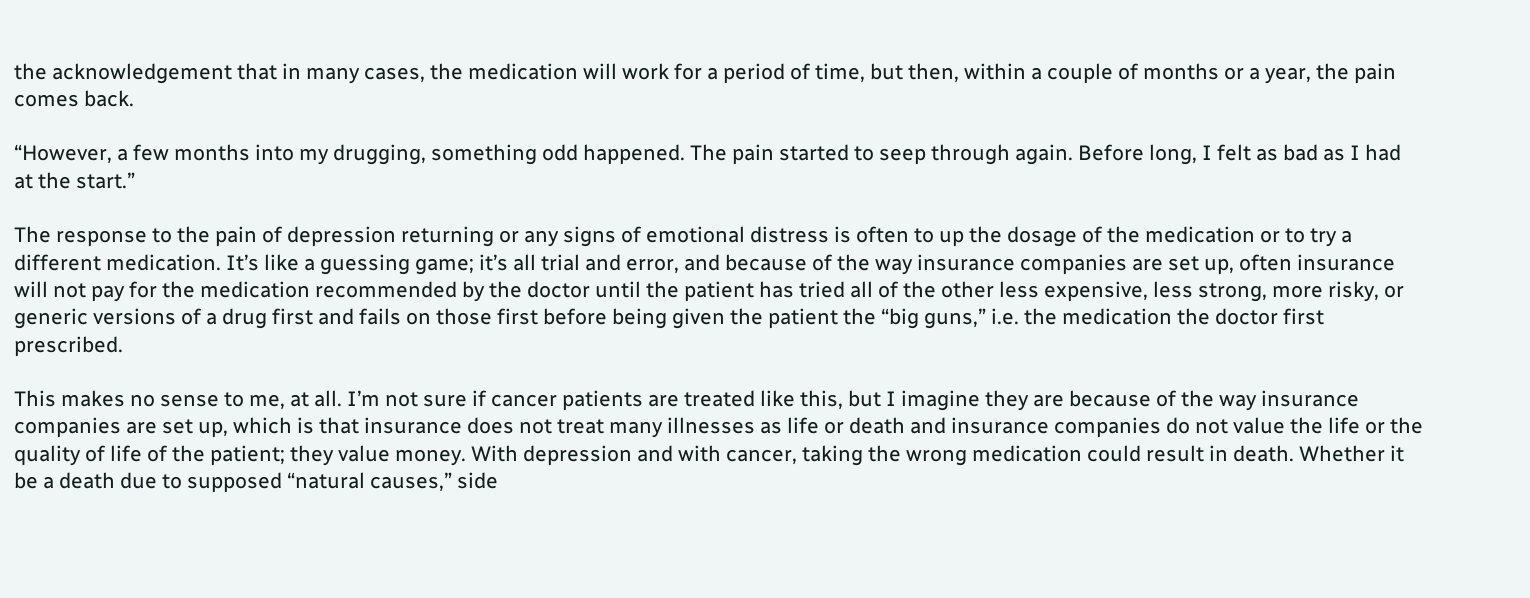the acknowledgement that in many cases, the medication will work for a period of time, but then, within a couple of months or a year, the pain comes back.

“However, a few months into my drugging, something odd happened. The pain started to seep through again. Before long, I felt as bad as I had at the start.”

The response to the pain of depression returning or any signs of emotional distress is often to up the dosage of the medication or to try a different medication. It’s like a guessing game; it’s all trial and error, and because of the way insurance companies are set up, often insurance will not pay for the medication recommended by the doctor until the patient has tried all of the other less expensive, less strong, more risky, or generic versions of a drug first and fails on those first before being given the patient the “big guns,” i.e. the medication the doctor first prescribed.

This makes no sense to me, at all. I’m not sure if cancer patients are treated like this, but I imagine they are because of the way insurance companies are set up, which is that insurance does not treat many illnesses as life or death and insurance companies do not value the life or the quality of life of the patient; they value money. With depression and with cancer, taking the wrong medication could result in death. Whether it be a death due to supposed “natural causes,” side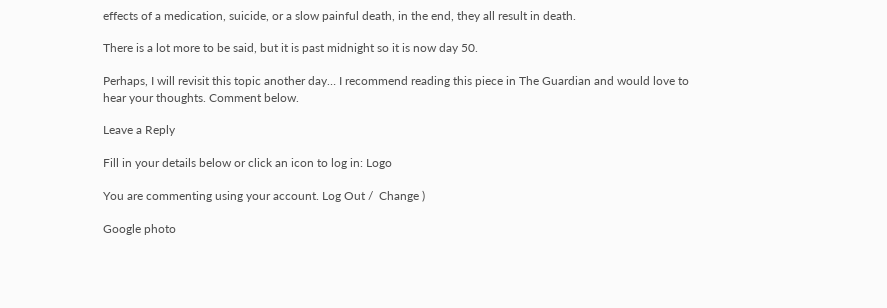effects of a medication, suicide, or a slow painful death, in the end, they all result in death.

There is a lot more to be said, but it is past midnight so it is now day 50.

Perhaps, I will revisit this topic another day… I recommend reading this piece in The Guardian and would love to hear your thoughts. Comment below.

Leave a Reply

Fill in your details below or click an icon to log in: Logo

You are commenting using your account. Log Out /  Change )

Google photo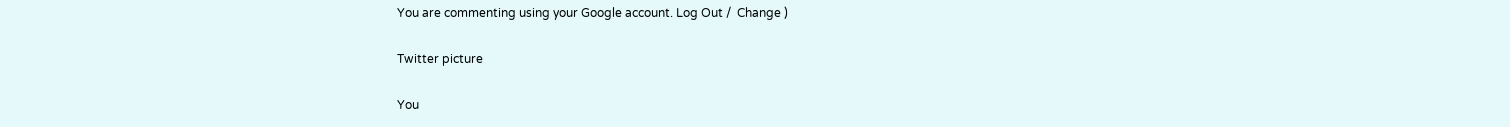You are commenting using your Google account. Log Out /  Change )

Twitter picture

You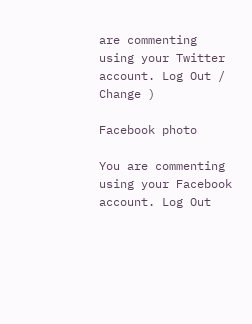are commenting using your Twitter account. Log Out /  Change )

Facebook photo

You are commenting using your Facebook account. Log Out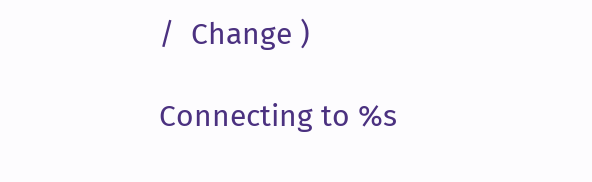/  Change )

Connecting to %s